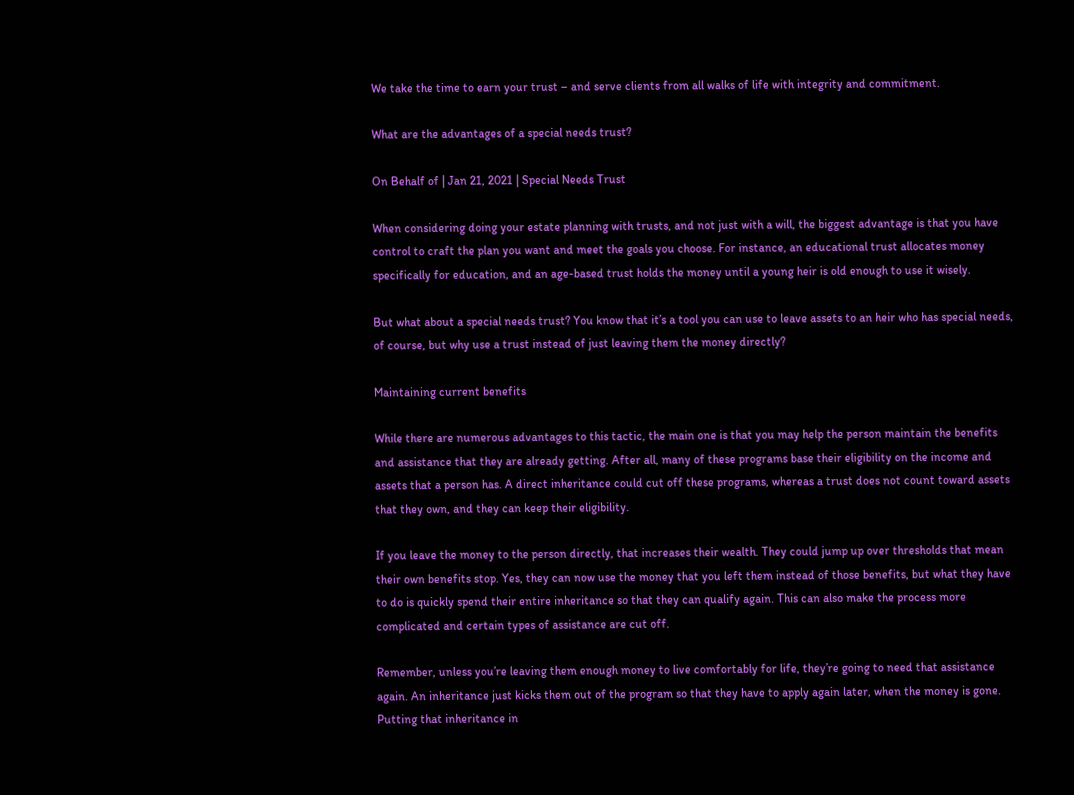We take the time to earn your trust – and serve clients from all walks of life with integrity and commitment.

What are the advantages of a special needs trust?

On Behalf of | Jan 21, 2021 | Special Needs Trust

When considering doing your estate planning with trusts, and not just with a will, the biggest advantage is that you have control to craft the plan you want and meet the goals you choose. For instance, an educational trust allocates money specifically for education, and an age-based trust holds the money until a young heir is old enough to use it wisely.

But what about a special needs trust? You know that it’s a tool you can use to leave assets to an heir who has special needs, of course, but why use a trust instead of just leaving them the money directly?

Maintaining current benefits

While there are numerous advantages to this tactic, the main one is that you may help the person maintain the benefits and assistance that they are already getting. After all, many of these programs base their eligibility on the income and assets that a person has. A direct inheritance could cut off these programs, whereas a trust does not count toward assets that they own, and they can keep their eligibility.

If you leave the money to the person directly, that increases their wealth. They could jump up over thresholds that mean their own benefits stop. Yes, they can now use the money that you left them instead of those benefits, but what they have to do is quickly spend their entire inheritance so that they can qualify again. This can also make the process more complicated and certain types of assistance are cut off.

Remember, unless you’re leaving them enough money to live comfortably for life, they’re going to need that assistance again. An inheritance just kicks them out of the program so that they have to apply again later, when the money is gone. Putting that inheritance in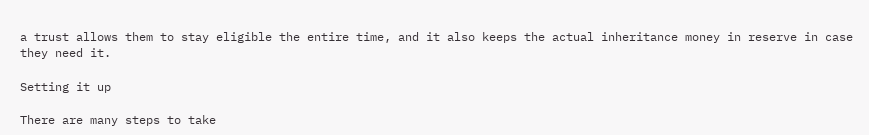a trust allows them to stay eligible the entire time, and it also keeps the actual inheritance money in reserve in case they need it.

Setting it up

There are many steps to take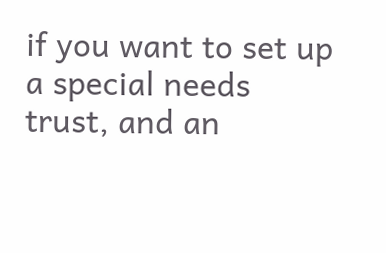if you want to set up a special needs trust, and an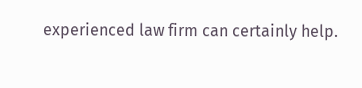experienced law firm can certainly help.